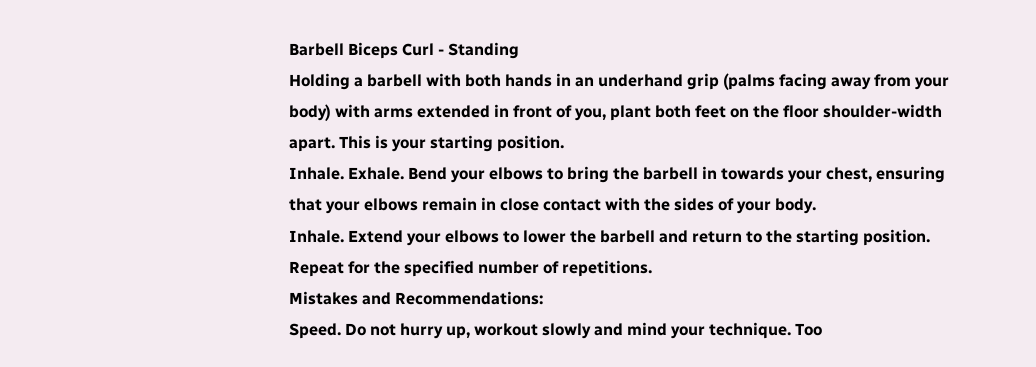Barbell Biceps Curl - Standing
Holding a barbell with both hands in an underhand grip (palms facing away from your body) with arms extended in front of you, plant both feet on the floor shoulder-width apart. This is your starting position.
Inhale. Exhale. Bend your elbows to bring the barbell in towards your chest, ensuring that your elbows remain in close contact with the sides of your body.
Inhale. Extend your elbows to lower the barbell and return to the starting position. Repeat for the specified number of repetitions.
Mistakes and Recommendations:
Speed. Do not hurry up, workout slowly and mind your technique. Too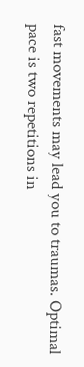fast movements may lead you to traumas. Optimal pace is two repetitions in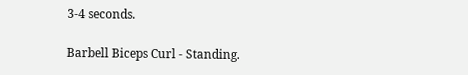3-4 seconds.

Barbell Biceps Curl - Standing.